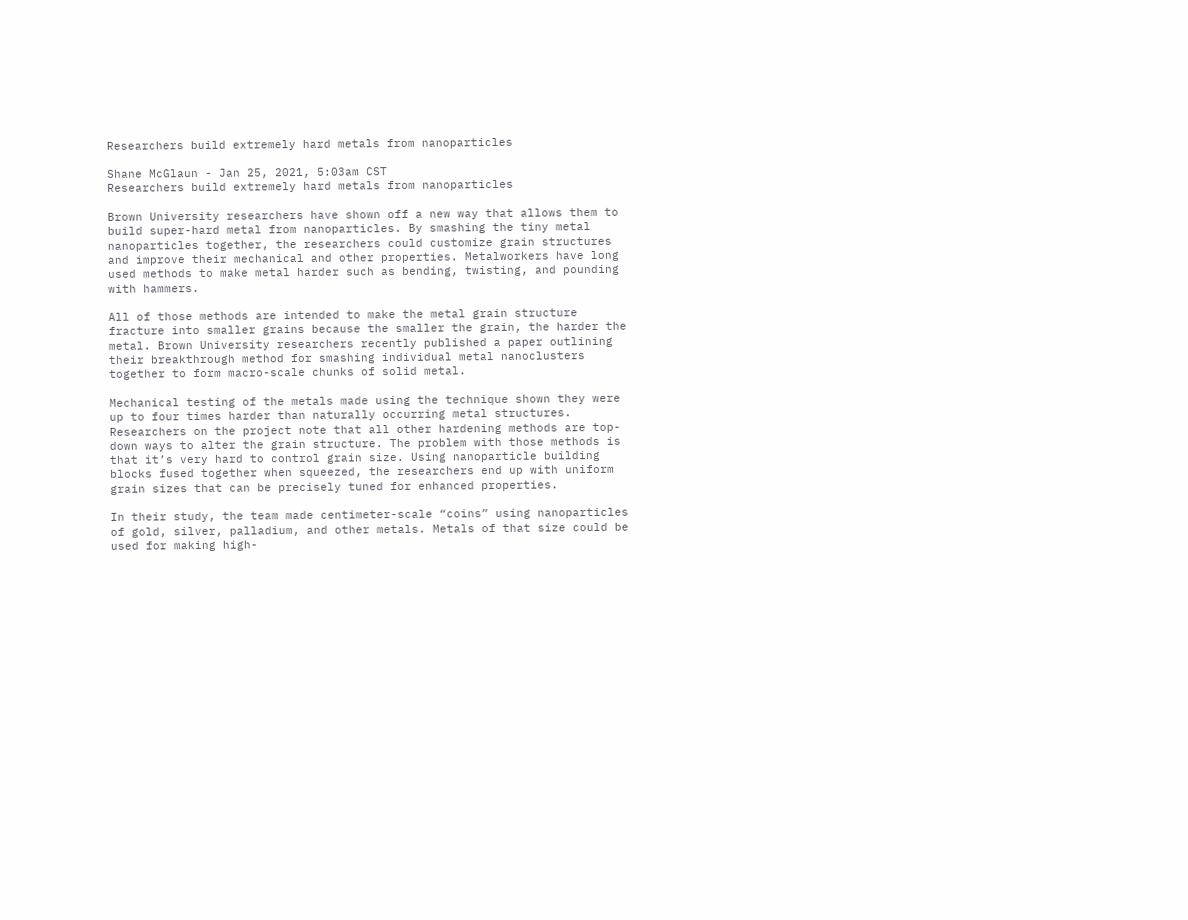Researchers build extremely hard metals from nanoparticles

Shane McGlaun - Jan 25, 2021, 5:03am CST
Researchers build extremely hard metals from nanoparticles

Brown University researchers have shown off a new way that allows them to build super-hard metal from nanoparticles. By smashing the tiny metal nanoparticles together, the researchers could customize grain structures and improve their mechanical and other properties. Metalworkers have long used methods to make metal harder such as bending, twisting, and pounding with hammers.

All of those methods are intended to make the metal grain structure fracture into smaller grains because the smaller the grain, the harder the metal. Brown University researchers recently published a paper outlining their breakthrough method for smashing individual metal nanoclusters together to form macro-scale chunks of solid metal.

Mechanical testing of the metals made using the technique shown they were up to four times harder than naturally occurring metal structures. Researchers on the project note that all other hardening methods are top-down ways to alter the grain structure. The problem with those methods is that it’s very hard to control grain size. Using nanoparticle building blocks fused together when squeezed, the researchers end up with uniform grain sizes that can be precisely tuned for enhanced properties.

In their study, the team made centimeter-scale “coins” using nanoparticles of gold, silver, palladium, and other metals. Metals of that size could be used for making high-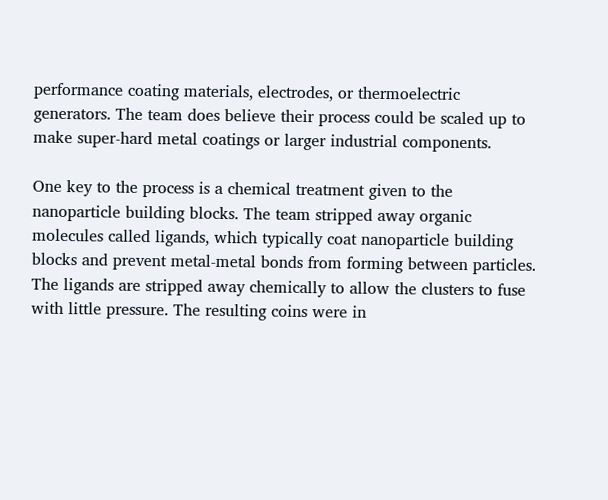performance coating materials, electrodes, or thermoelectric generators. The team does believe their process could be scaled up to make super-hard metal coatings or larger industrial components.

One key to the process is a chemical treatment given to the nanoparticle building blocks. The team stripped away organic molecules called ligands, which typically coat nanoparticle building blocks and prevent metal-metal bonds from forming between particles. The ligands are stripped away chemically to allow the clusters to fuse with little pressure. The resulting coins were in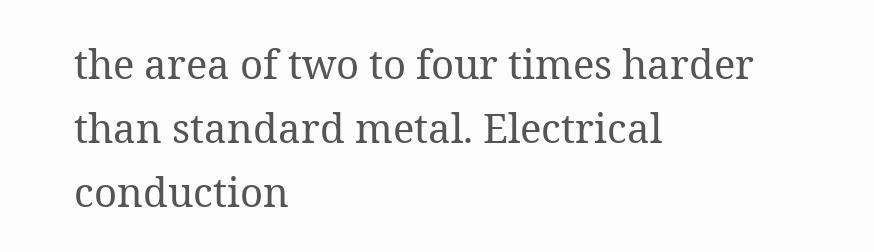the area of two to four times harder than standard metal. Electrical conduction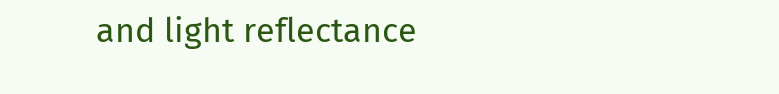and light reflectance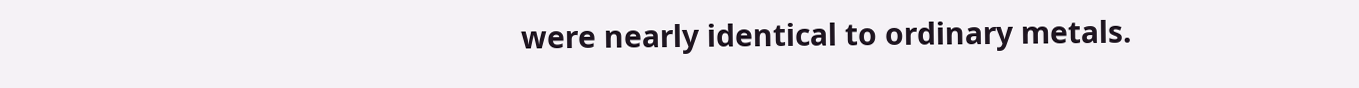were nearly identical to ordinary metals.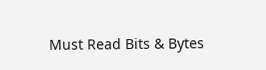Must Read Bits & Bytes